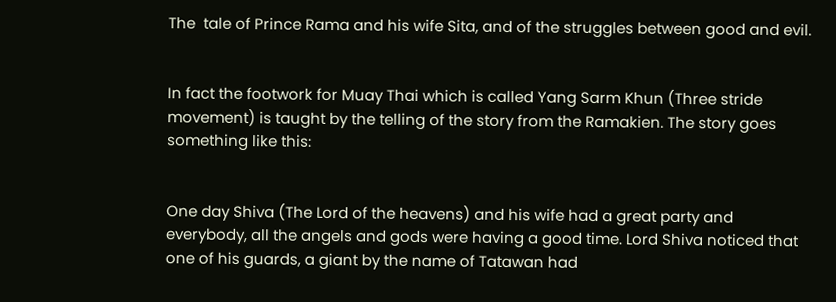The  tale of Prince Rama and his wife Sita, and of the struggles between good and evil.


In fact the footwork for Muay Thai which is called Yang Sarm Khun (Three stride movement) is taught by the telling of the story from the Ramakien. The story goes something like this:


One day Shiva (The Lord of the heavens) and his wife had a great party and everybody, all the angels and gods were having a good time. Lord Shiva noticed that one of his guards, a giant by the name of Tatawan had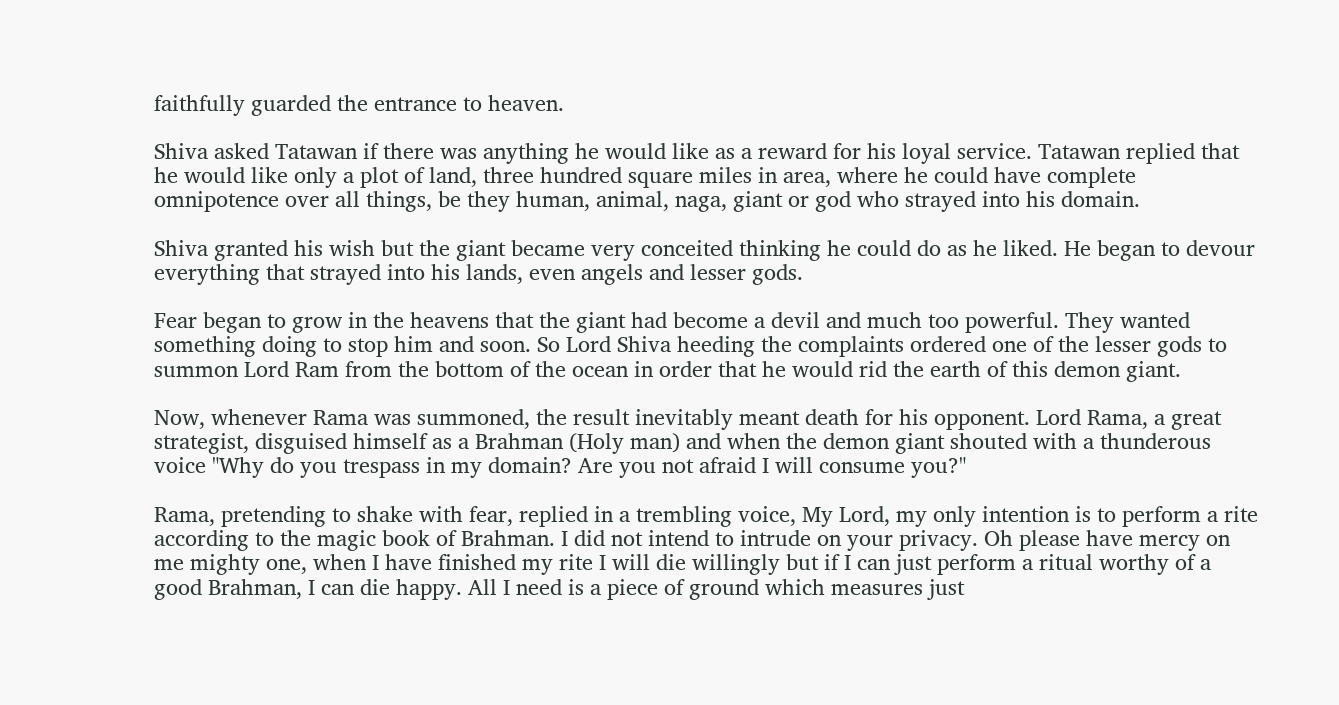faithfully guarded the entrance to heaven.

Shiva asked Tatawan if there was anything he would like as a reward for his loyal service. Tatawan replied that he would like only a plot of land, three hundred square miles in area, where he could have complete omnipotence over all things, be they human, animal, naga, giant or god who strayed into his domain.

Shiva granted his wish but the giant became very conceited thinking he could do as he liked. He began to devour everything that strayed into his lands, even angels and lesser gods.

Fear began to grow in the heavens that the giant had become a devil and much too powerful. They wanted something doing to stop him and soon. So Lord Shiva heeding the complaints ordered one of the lesser gods to summon Lord Ram from the bottom of the ocean in order that he would rid the earth of this demon giant.

Now, whenever Rama was summoned, the result inevitably meant death for his opponent. Lord Rama, a great strategist, disguised himself as a Brahman (Holy man) and when the demon giant shouted with a thunderous voice "Why do you trespass in my domain? Are you not afraid I will consume you?"

Rama, pretending to shake with fear, replied in a trembling voice, My Lord, my only intention is to perform a rite according to the magic book of Brahman. I did not intend to intrude on your privacy. Oh please have mercy on me mighty one, when I have finished my rite I will die willingly but if I can just perform a ritual worthy of a good Brahman, I can die happy. All I need is a piece of ground which measures just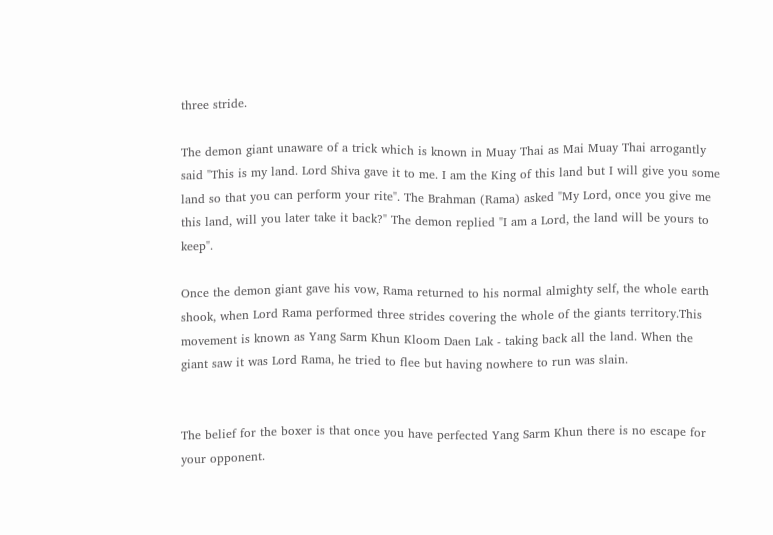three stride.

The demon giant unaware of a trick which is known in Muay Thai as Mai Muay Thai arrogantly said "This is my land. Lord Shiva gave it to me. I am the King of this land but I will give you some land so that you can perform your rite". The Brahman (Rama) asked "My Lord, once you give me this land, will you later take it back?" The demon replied "I am a Lord, the land will be yours to keep".

Once the demon giant gave his vow, Rama returned to his normal almighty self, the whole earth shook, when Lord Rama performed three strides covering the whole of the giants territory.This movement is known as Yang Sarm Khun Kloom Daen Lak - taking back all the land. When the giant saw it was Lord Rama, he tried to flee but having nowhere to run was slain.


The belief for the boxer is that once you have perfected Yang Sarm Khun there is no escape for your opponent.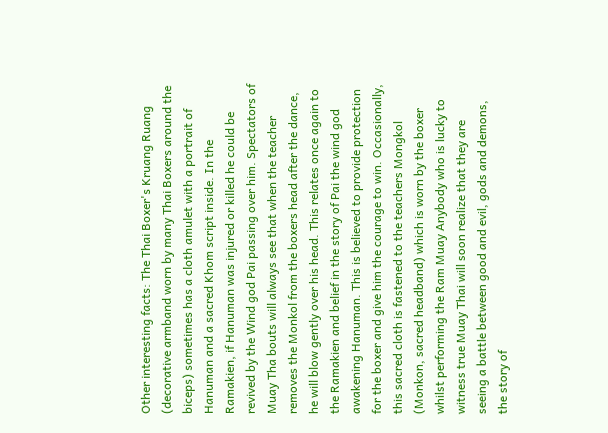Other interesting facts: The Thai Boxer's Kruang Ruang (decorative armband worn by many Thai Boxers around the biceps) sometimes has a cloth amulet with a portrait of Hanuman and a sacred Khom script inside. In the Ramakien, if Hanuman was injured or killed he could be revived by the Wind god Pai passing over him. Spectators of Muay Tha bouts will always see that when the teacher removes the Monkol from the boxers head after the dance, he will blow gently over his head. This relates once again to the Ramakien and belief in the story of Pai the wind god awakening Hanuman. This is believed to provide protection for the boxer and give him the courage to win. Occasionally, this sacred cloth is fastened to the teachers Mongkol (Monkon, sacred headband) which is worn by the boxer whilst performing the Ram Muay Anybody who is lucky to witness true Muay Thai will soon realize that they are seeing a battle between good and evil, gods and demons, the story of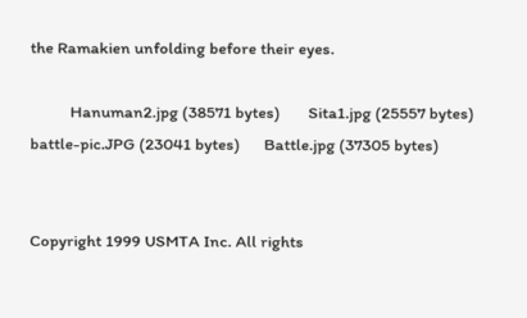the Ramakien unfolding before their eyes.

          Hanuman2.jpg (38571 bytes)       Sita1.jpg (25557 bytes)      battle-pic.JPG (23041 bytes)      Battle.jpg (37305 bytes)


Copyright 1999 USMTA Inc. All rights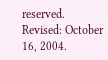reserved. Revised: October 16, 2004.